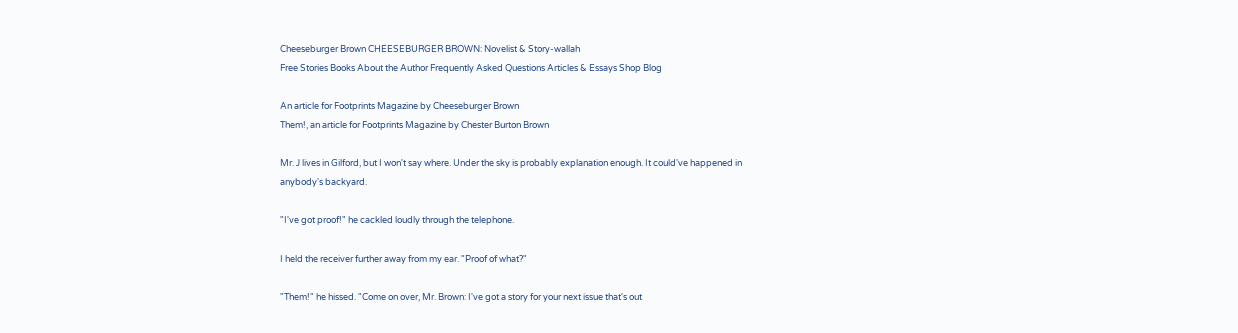Cheeseburger Brown CHEESEBURGER BROWN: Novelist & Story-wallah
Free Stories Books About the Author Frequently Asked Questions Articles & Essays Shop Blog

An article for Footprints Magazine by Cheeseburger Brown
Them!, an article for Footprints Magazine by Chester Burton Brown

Mr. J lives in Gilford, but I won't say where. Under the sky is probably explanation enough. It could've happened in anybody's backyard.

"I've got proof!" he cackled loudly through the telephone.

I held the receiver further away from my ear. "Proof of what?"

"Them!" he hissed. "Come on over, Mr. Brown: I've got a story for your next issue that's out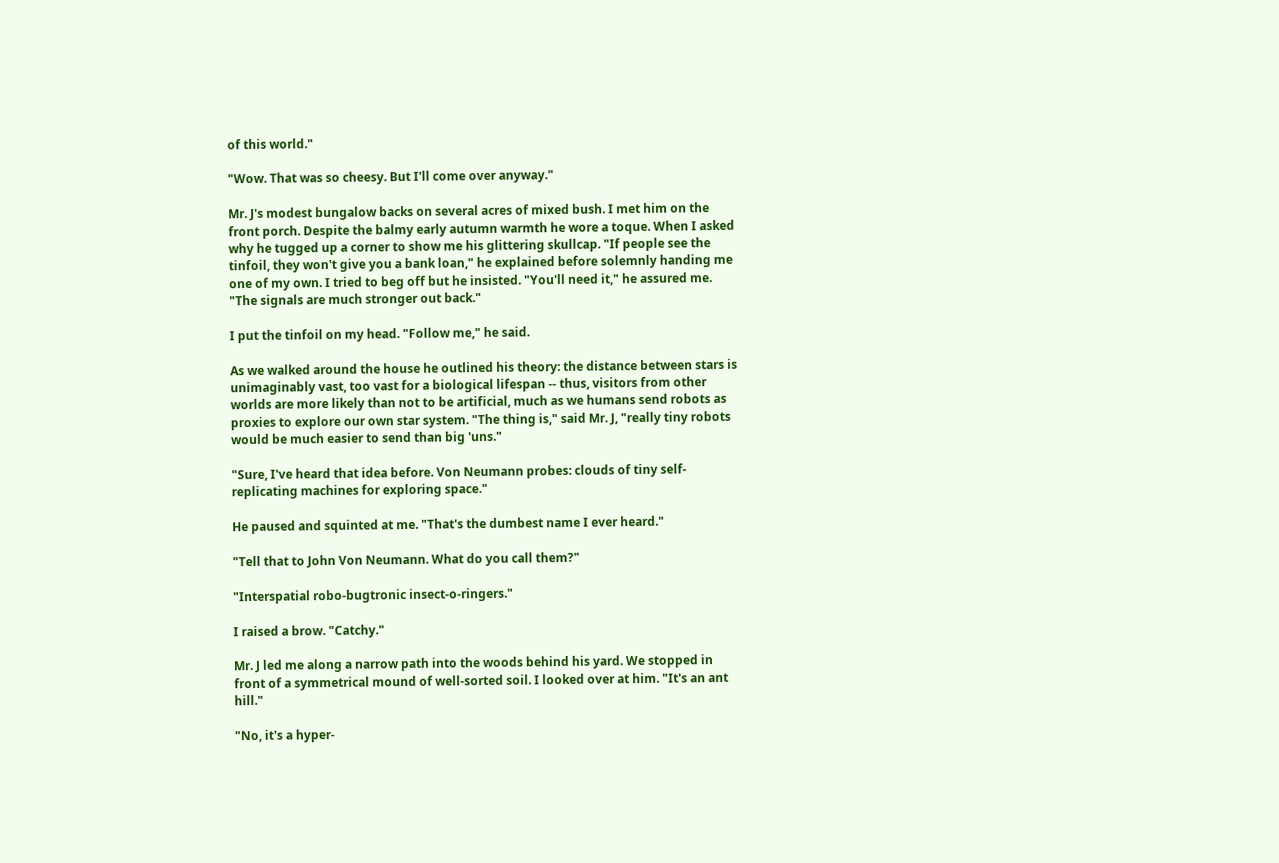of this world."

"Wow. That was so cheesy. But I'll come over anyway."

Mr. J's modest bungalow backs on several acres of mixed bush. I met him on the front porch. Despite the balmy early autumn warmth he wore a toque. When I asked why he tugged up a corner to show me his glittering skullcap. "If people see the tinfoil, they won't give you a bank loan," he explained before solemnly handing me one of my own. I tried to beg off but he insisted. "You'll need it," he assured me. "The signals are much stronger out back."

I put the tinfoil on my head. "Follow me," he said.

As we walked around the house he outlined his theory: the distance between stars is unimaginably vast, too vast for a biological lifespan -- thus, visitors from other worlds are more likely than not to be artificial, much as we humans send robots as proxies to explore our own star system. "The thing is," said Mr. J, "really tiny robots would be much easier to send than big 'uns."

"Sure, I've heard that idea before. Von Neumann probes: clouds of tiny self-replicating machines for exploring space."

He paused and squinted at me. "That's the dumbest name I ever heard."

"Tell that to John Von Neumann. What do you call them?"

"Interspatial robo-bugtronic insect-o-ringers."

I raised a brow. "Catchy."

Mr. J led me along a narrow path into the woods behind his yard. We stopped in front of a symmetrical mound of well-sorted soil. I looked over at him. "It's an ant hill."

"No, it's a hyper-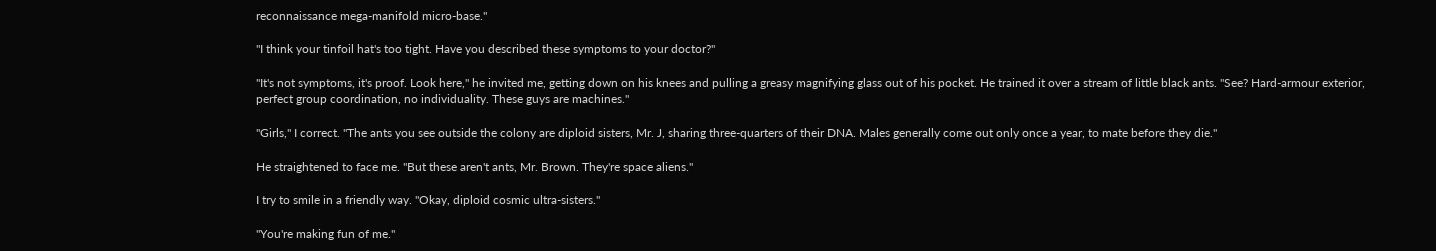reconnaissance mega-manifold micro-base."

"I think your tinfoil hat's too tight. Have you described these symptoms to your doctor?"

"It's not symptoms, it's proof. Look here," he invited me, getting down on his knees and pulling a greasy magnifying glass out of his pocket. He trained it over a stream of little black ants. "See? Hard-armour exterior, perfect group coordination, no individuality. These guys are machines."

"Girls," I correct. "The ants you see outside the colony are diploid sisters, Mr. J, sharing three-quarters of their DNA. Males generally come out only once a year, to mate before they die."

He straightened to face me. "But these aren't ants, Mr. Brown. They're space aliens."

I try to smile in a friendly way. "Okay, diploid cosmic ultra-sisters."

"You're making fun of me."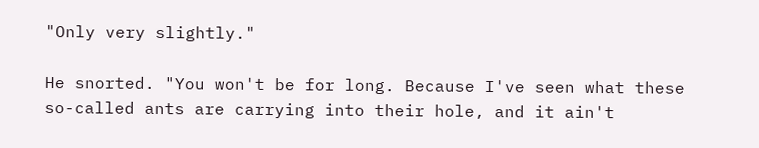"Only very slightly."

He snorted. "You won't be for long. Because I've seen what these so-called ants are carrying into their hole, and it ain't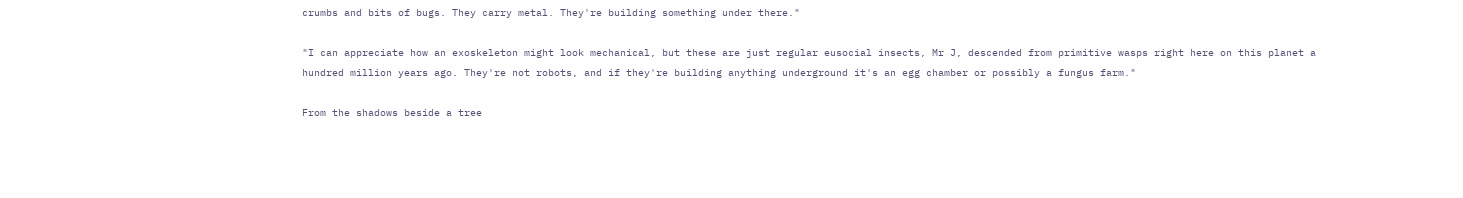crumbs and bits of bugs. They carry metal. They're building something under there."

"I can appreciate how an exoskeleton might look mechanical, but these are just regular eusocial insects, Mr J, descended from primitive wasps right here on this planet a hundred million years ago. They're not robots, and if they're building anything underground it's an egg chamber or possibly a fungus farm."

From the shadows beside a tree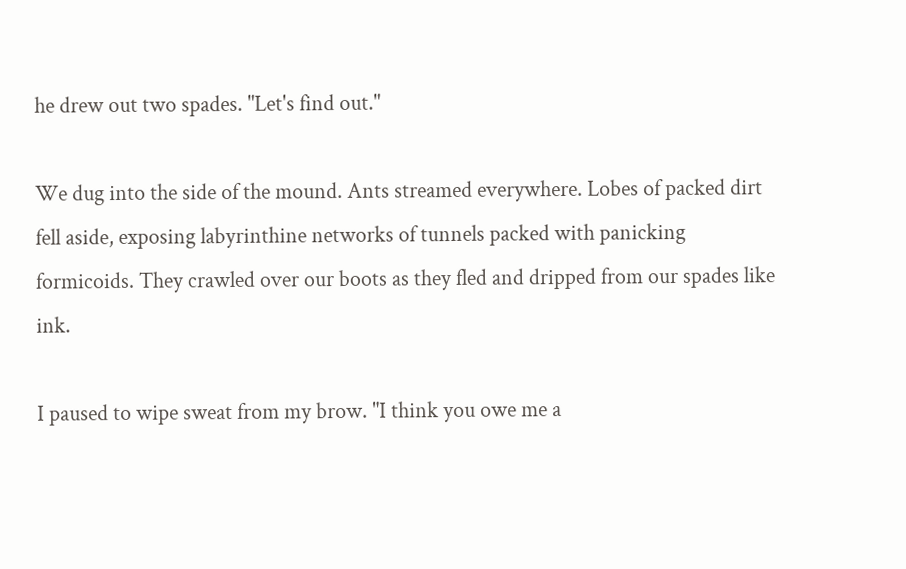he drew out two spades. "Let's find out."

We dug into the side of the mound. Ants streamed everywhere. Lobes of packed dirt fell aside, exposing labyrinthine networks of tunnels packed with panicking formicoids. They crawled over our boots as they fled and dripped from our spades like ink.

I paused to wipe sweat from my brow. "I think you owe me a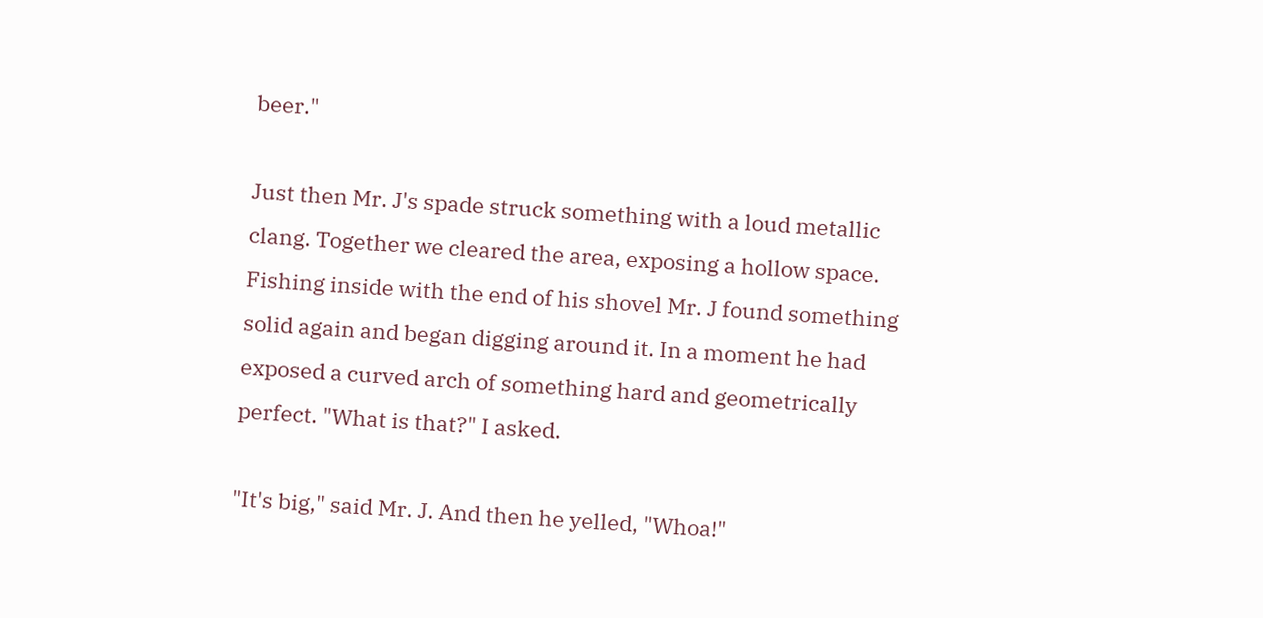beer."

Just then Mr. J's spade struck something with a loud metallic clang. Together we cleared the area, exposing a hollow space. Fishing inside with the end of his shovel Mr. J found something solid again and began digging around it. In a moment he had exposed a curved arch of something hard and geometrically perfect. "What is that?" I asked.

"It's big," said Mr. J. And then he yelled, "Whoa!"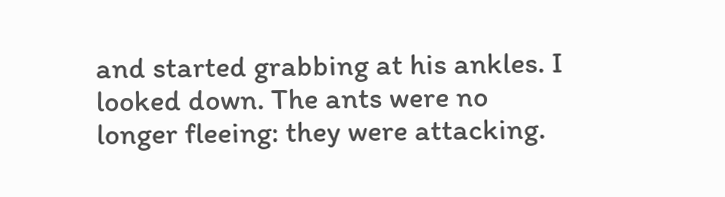and started grabbing at his ankles. I looked down. The ants were no longer fleeing: they were attacking.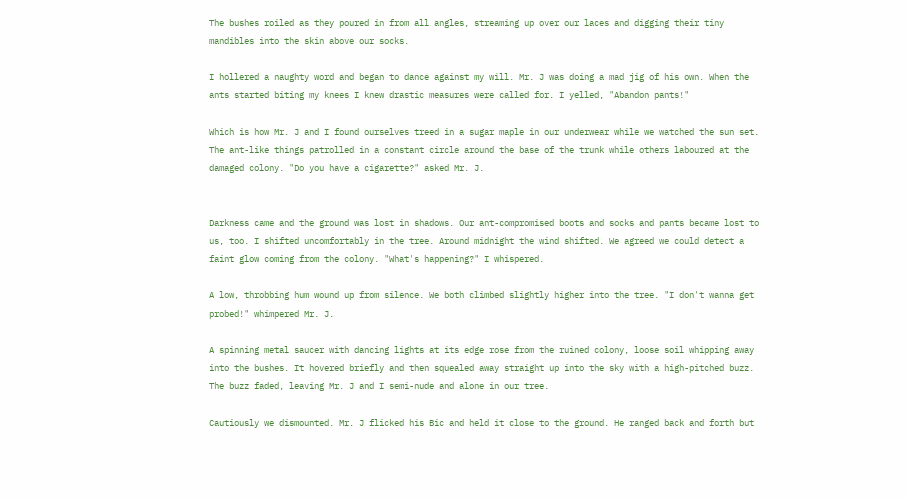The bushes roiled as they poured in from all angles, streaming up over our laces and digging their tiny mandibles into the skin above our socks.

I hollered a naughty word and began to dance against my will. Mr. J was doing a mad jig of his own. When the ants started biting my knees I knew drastic measures were called for. I yelled, "Abandon pants!"

Which is how Mr. J and I found ourselves treed in a sugar maple in our underwear while we watched the sun set. The ant-like things patrolled in a constant circle around the base of the trunk while others laboured at the damaged colony. "Do you have a cigarette?" asked Mr. J.


Darkness came and the ground was lost in shadows. Our ant-compromised boots and socks and pants became lost to us, too. I shifted uncomfortably in the tree. Around midnight the wind shifted. We agreed we could detect a faint glow coming from the colony. "What's happening?" I whispered.

A low, throbbing hum wound up from silence. We both climbed slightly higher into the tree. "I don't wanna get probed!" whimpered Mr. J.

A spinning metal saucer with dancing lights at its edge rose from the ruined colony, loose soil whipping away into the bushes. It hovered briefly and then squealed away straight up into the sky with a high-pitched buzz. The buzz faded, leaving Mr. J and I semi-nude and alone in our tree.

Cautiously we dismounted. Mr. J flicked his Bic and held it close to the ground. He ranged back and forth but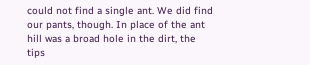could not find a single ant. We did find our pants, though. In place of the ant hill was a broad hole in the dirt, the tips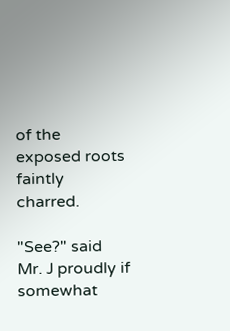of the exposed roots faintly charred.

"See?" said Mr. J proudly if somewhat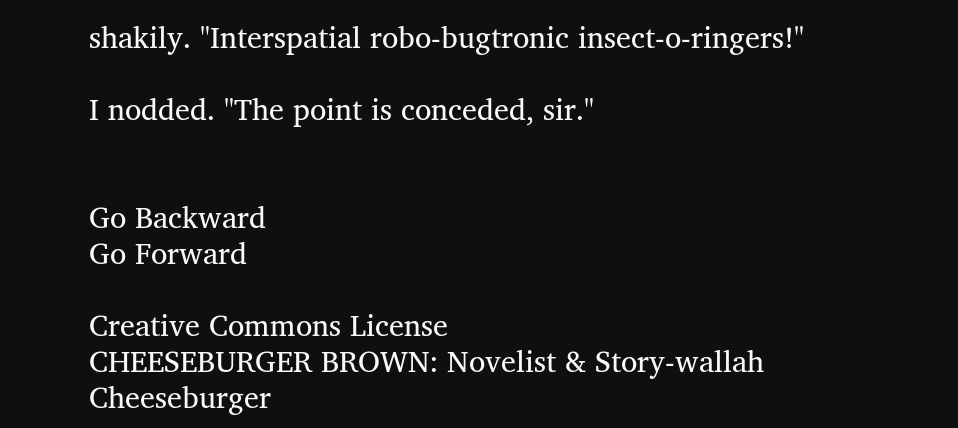shakily. "Interspatial robo-bugtronic insect-o-ringers!"

I nodded. "The point is conceded, sir."


Go Backward
Go Forward

Creative Commons License
CHEESEBURGER BROWN: Novelist & Story-wallah Cheeseburger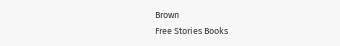Brown
Free Stories Books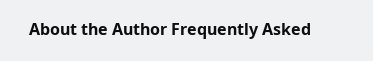About the Author Frequently Asked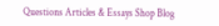Questions Articles & Essays Shop Blog